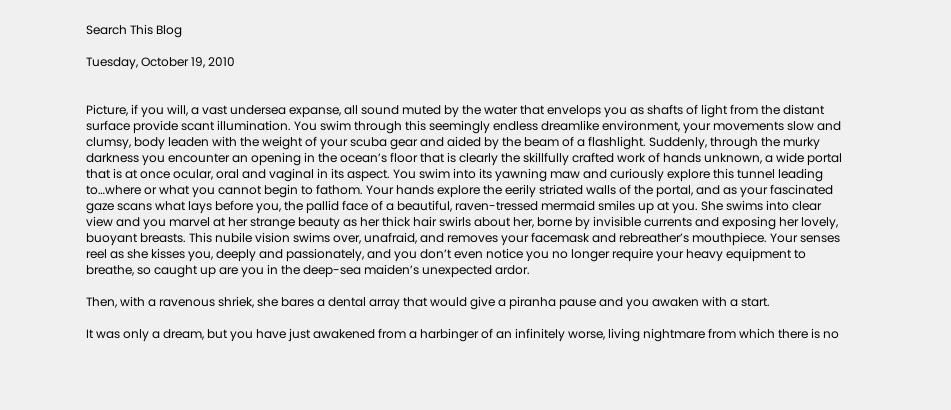Search This Blog

Tuesday, October 19, 2010


Picture, if you will, a vast undersea expanse, all sound muted by the water that envelops you as shafts of light from the distant surface provide scant illumination. You swim through this seemingly endless dreamlike environment, your movements slow and clumsy, body leaden with the weight of your scuba gear and aided by the beam of a flashlight. Suddenly, through the murky darkness you encounter an opening in the ocean’s floor that is clearly the skillfully crafted work of hands unknown, a wide portal that is at once ocular, oral and vaginal in its aspect. You swim into its yawning maw and curiously explore this tunnel leading to…where or what you cannot begin to fathom. Your hands explore the eerily striated walls of the portal, and as your fascinated gaze scans what lays before you, the pallid face of a beautiful, raven-tressed mermaid smiles up at you. She swims into clear view and you marvel at her strange beauty as her thick hair swirls about her, borne by invisible currents and exposing her lovely, buoyant breasts. This nubile vision swims over, unafraid, and removes your facemask and rebreather’s mouthpiece. Your senses reel as she kisses you, deeply and passionately, and you don’t even notice you no longer require your heavy equipment to breathe, so caught up are you in the deep-sea maiden’s unexpected ardor.

Then, with a ravenous shriek, she bares a dental array that would give a piranha pause and you awaken with a start.

It was only a dream, but you have just awakened from a harbinger of an infinitely worse, living nightmare from which there is no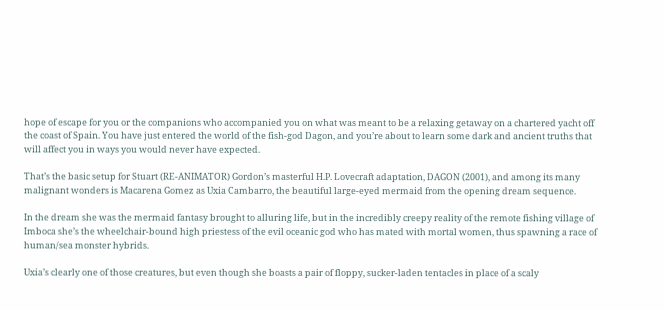hope of escape for you or the companions who accompanied you on what was meant to be a relaxing getaway on a chartered yacht off the coast of Spain. You have just entered the world of the fish-god Dagon, and you’re about to learn some dark and ancient truths that will affect you in ways you would never have expected.

That’s the basic setup for Stuart (RE-ANIMATOR) Gordon’s masterful H.P. Lovecraft adaptation, DAGON (2001), and among its many malignant wonders is Macarena Gomez as Uxia Cambarro, the beautiful large-eyed mermaid from the opening dream sequence.

In the dream she was the mermaid fantasy brought to alluring life, but in the incredibly creepy reality of the remote fishing village of Imboca she’s the wheelchair-bound high priestess of the evil oceanic god who has mated with mortal women, thus spawning a race of human/sea monster hybrids.

Uxia’s clearly one of those creatures, but even though she boasts a pair of floppy, sucker-laden tentacles in place of a scaly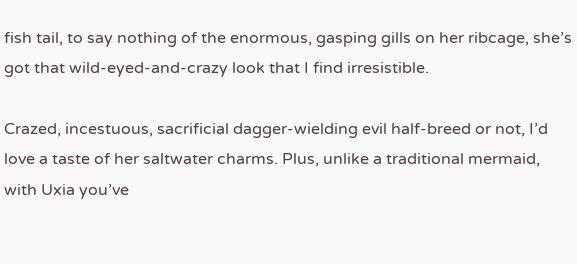fish tail, to say nothing of the enormous, gasping gills on her ribcage, she’s got that wild-eyed-and-crazy look that I find irresistible.

Crazed, incestuous, sacrificial dagger-wielding evil half-breed or not, I’d love a taste of her saltwater charms. Plus, unlike a traditional mermaid, with Uxia you’ve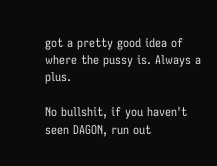got a pretty good idea of where the pussy is. Always a plus.

No bullshit, if you haven't seen DAGON, run out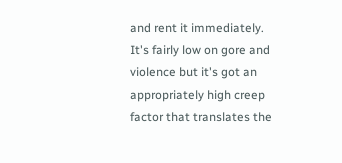and rent it immediately. It's fairly low on gore and violence but it's got an appropriately high creep factor that translates the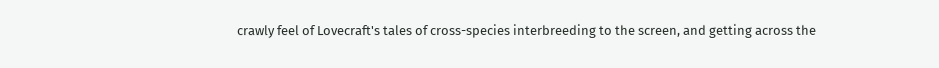crawly feel of Lovecraft's tales of cross-species interbreeding to the screen, and getting across the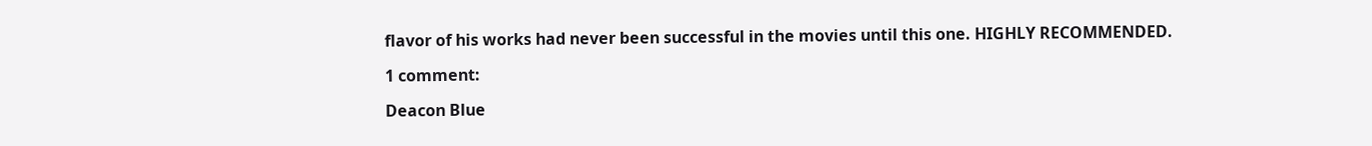flavor of his works had never been successful in the movies until this one. HIGHLY RECOMMENDED.

1 comment:

Deacon Blue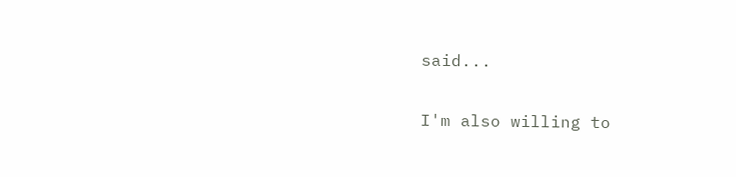said...

I'm also willing to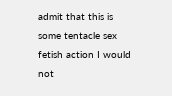admit that this is some tentacle sex fetish action I would not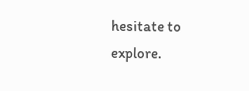hesitate to explore.